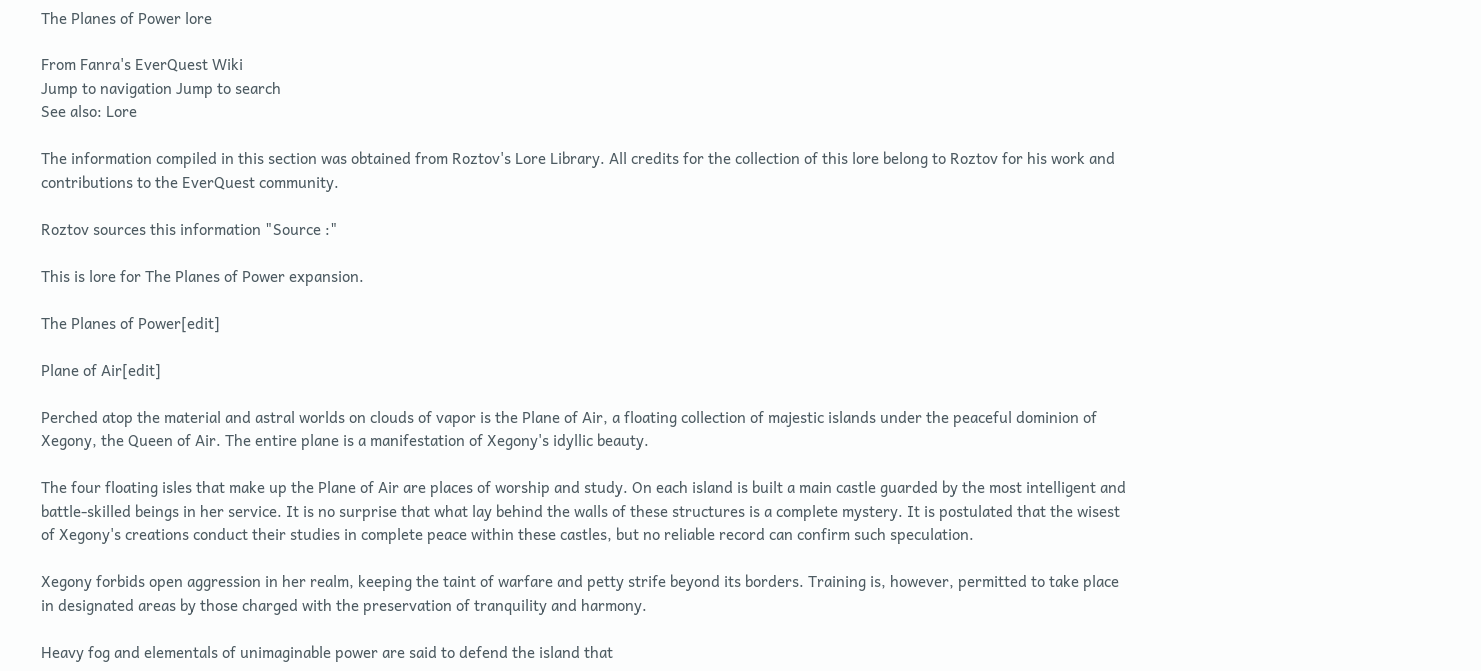The Planes of Power lore

From Fanra's EverQuest Wiki
Jump to navigation Jump to search
See also: Lore

The information compiled in this section was obtained from Roztov's Lore Library. All credits for the collection of this lore belong to Roztov for his work and contributions to the EverQuest community.

Roztov sources this information "Source :"

This is lore for The Planes of Power expansion.

The Planes of Power[edit]

Plane of Air[edit]

Perched atop the material and astral worlds on clouds of vapor is the Plane of Air, a floating collection of majestic islands under the peaceful dominion of Xegony, the Queen of Air. The entire plane is a manifestation of Xegony's idyllic beauty.

The four floating isles that make up the Plane of Air are places of worship and study. On each island is built a main castle guarded by the most intelligent and battle-skilled beings in her service. It is no surprise that what lay behind the walls of these structures is a complete mystery. It is postulated that the wisest of Xegony's creations conduct their studies in complete peace within these castles, but no reliable record can confirm such speculation.

Xegony forbids open aggression in her realm, keeping the taint of warfare and petty strife beyond its borders. Training is, however, permitted to take place in designated areas by those charged with the preservation of tranquility and harmony.

Heavy fog and elementals of unimaginable power are said to defend the island that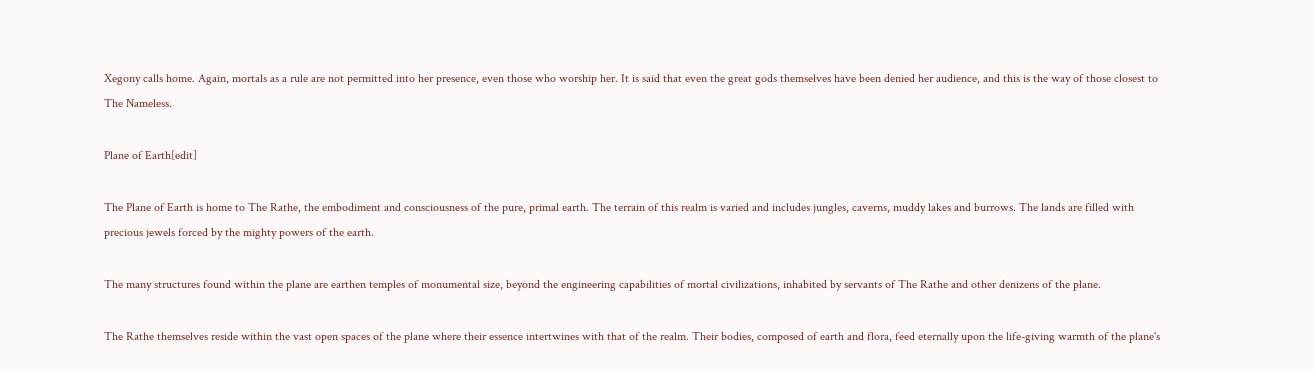Xegony calls home. Again, mortals as a rule are not permitted into her presence, even those who worship her. It is said that even the great gods themselves have been denied her audience, and this is the way of those closest to The Nameless.

Plane of Earth[edit]

The Plane of Earth is home to The Rathe, the embodiment and consciousness of the pure, primal earth. The terrain of this realm is varied and includes jungles, caverns, muddy lakes and burrows. The lands are filled with precious jewels forced by the mighty powers of the earth.

The many structures found within the plane are earthen temples of monumental size, beyond the engineering capabilities of mortal civilizations, inhabited by servants of The Rathe and other denizens of the plane.

The Rathe themselves reside within the vast open spaces of the plane where their essence intertwines with that of the realm. Their bodies, composed of earth and flora, feed eternally upon the life-giving warmth of the plane's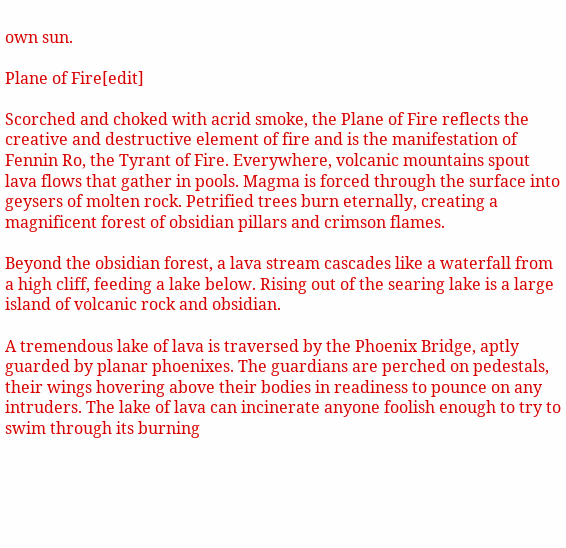own sun.

Plane of Fire[edit]

Scorched and choked with acrid smoke, the Plane of Fire reflects the creative and destructive element of fire and is the manifestation of Fennin Ro, the Tyrant of Fire. Everywhere, volcanic mountains spout lava flows that gather in pools. Magma is forced through the surface into geysers of molten rock. Petrified trees burn eternally, creating a magnificent forest of obsidian pillars and crimson flames.

Beyond the obsidian forest, a lava stream cascades like a waterfall from a high cliff, feeding a lake below. Rising out of the searing lake is a large island of volcanic rock and obsidian.

A tremendous lake of lava is traversed by the Phoenix Bridge, aptly guarded by planar phoenixes. The guardians are perched on pedestals, their wings hovering above their bodies in readiness to pounce on any intruders. The lake of lava can incinerate anyone foolish enough to try to swim through its burning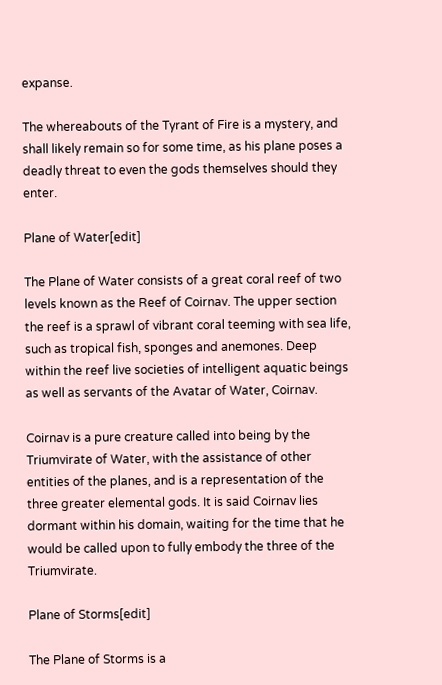expanse.

The whereabouts of the Tyrant of Fire is a mystery, and shall likely remain so for some time, as his plane poses a deadly threat to even the gods themselves should they enter.

Plane of Water[edit]

The Plane of Water consists of a great coral reef of two levels known as the Reef of Coirnav. The upper section the reef is a sprawl of vibrant coral teeming with sea life, such as tropical fish, sponges and anemones. Deep within the reef live societies of intelligent aquatic beings as well as servants of the Avatar of Water, Coirnav.

Coirnav is a pure creature called into being by the Triumvirate of Water, with the assistance of other entities of the planes, and is a representation of the three greater elemental gods. It is said Coirnav lies dormant within his domain, waiting for the time that he would be called upon to fully embody the three of the Triumvirate.

Plane of Storms[edit]

The Plane of Storms is a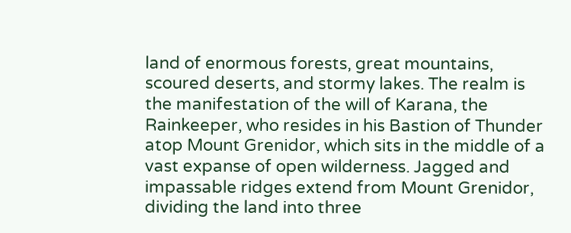land of enormous forests, great mountains, scoured deserts, and stormy lakes. The realm is the manifestation of the will of Karana, the Rainkeeper, who resides in his Bastion of Thunder atop Mount Grenidor, which sits in the middle of a vast expanse of open wilderness. Jagged and impassable ridges extend from Mount Grenidor, dividing the land into three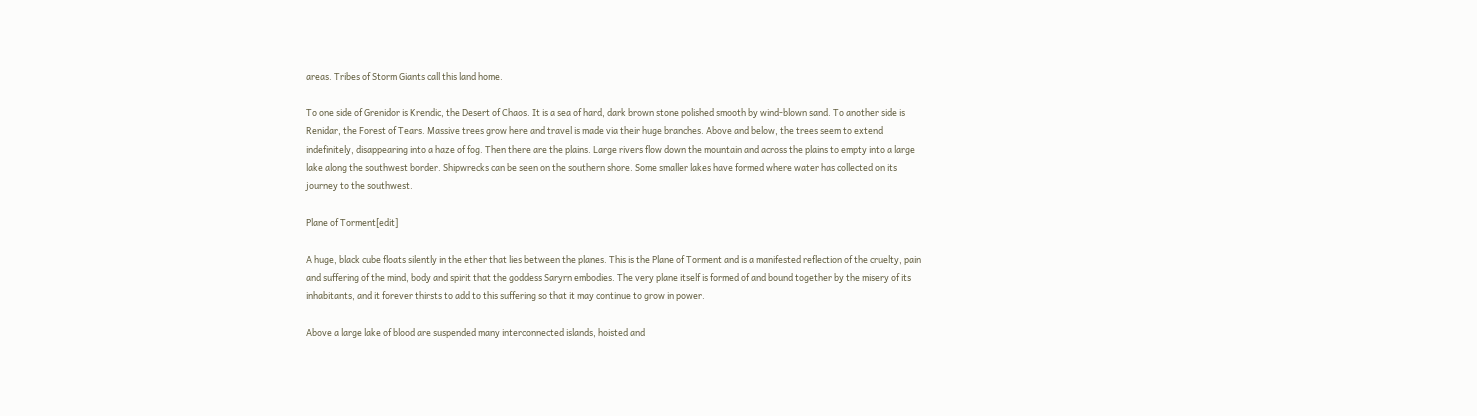areas. Tribes of Storm Giants call this land home.

To one side of Grenidor is Krendic, the Desert of Chaos. It is a sea of hard, dark brown stone polished smooth by wind-blown sand. To another side is Renidar, the Forest of Tears. Massive trees grow here and travel is made via their huge branches. Above and below, the trees seem to extend indefinitely, disappearing into a haze of fog. Then there are the plains. Large rivers flow down the mountain and across the plains to empty into a large lake along the southwest border. Shipwrecks can be seen on the southern shore. Some smaller lakes have formed where water has collected on its journey to the southwest.

Plane of Torment[edit]

A huge, black cube floats silently in the ether that lies between the planes. This is the Plane of Torment and is a manifested reflection of the cruelty, pain and suffering of the mind, body and spirit that the goddess Saryrn embodies. The very plane itself is formed of and bound together by the misery of its inhabitants, and it forever thirsts to add to this suffering so that it may continue to grow in power.

Above a large lake of blood are suspended many interconnected islands, hoisted and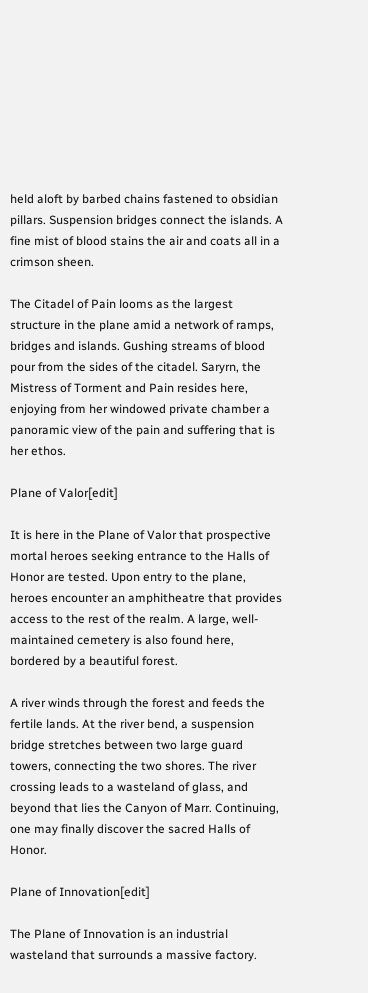held aloft by barbed chains fastened to obsidian pillars. Suspension bridges connect the islands. A fine mist of blood stains the air and coats all in a crimson sheen.

The Citadel of Pain looms as the largest structure in the plane amid a network of ramps, bridges and islands. Gushing streams of blood pour from the sides of the citadel. Saryrn, the Mistress of Torment and Pain resides here, enjoying from her windowed private chamber a panoramic view of the pain and suffering that is her ethos.

Plane of Valor[edit]

It is here in the Plane of Valor that prospective mortal heroes seeking entrance to the Halls of Honor are tested. Upon entry to the plane, heroes encounter an amphitheatre that provides access to the rest of the realm. A large, well-maintained cemetery is also found here, bordered by a beautiful forest.

A river winds through the forest and feeds the fertile lands. At the river bend, a suspension bridge stretches between two large guard towers, connecting the two shores. The river crossing leads to a wasteland of glass, and beyond that lies the Canyon of Marr. Continuing, one may finally discover the sacred Halls of Honor.

Plane of Innovation[edit]

The Plane of Innovation is an industrial wasteland that surrounds a massive factory.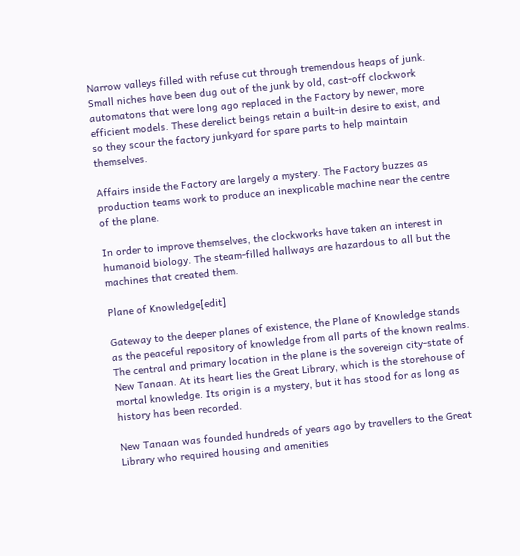Narrow valleys filled with refuse cut through tremendous heaps of junk. Small niches have been dug out of the junk by old, cast-off clockwork automatons that were long ago replaced in the Factory by newer, more efficient models. These derelict beings retain a built-in desire to exist, and so they scour the factory junkyard for spare parts to help maintain themselves.

Affairs inside the Factory are largely a mystery. The Factory buzzes as production teams work to produce an inexplicable machine near the centre of the plane.

In order to improve themselves, the clockworks have taken an interest in humanoid biology. The steam-filled hallways are hazardous to all but the machines that created them.

Plane of Knowledge[edit]

Gateway to the deeper planes of existence, the Plane of Knowledge stands as the peaceful repository of knowledge from all parts of the known realms. The central and primary location in the plane is the sovereign city-state of New Tanaan. At its heart lies the Great Library, which is the storehouse of mortal knowledge. Its origin is a mystery, but it has stood for as long as history has been recorded.

New Tanaan was founded hundreds of years ago by travellers to the Great Library who required housing and amenities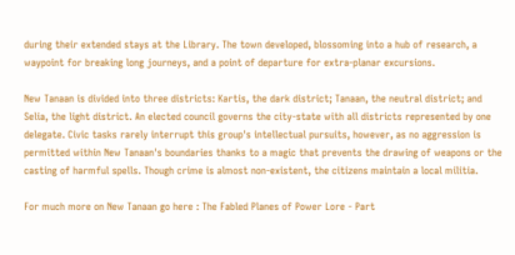during their extended stays at the Library. The town developed, blossoming into a hub of research, a waypoint for breaking long journeys, and a point of departure for extra-planar excursions.

New Tanaan is divided into three districts: Kartis, the dark district; Tanaan, the neutral district; and Selia, the light district. An elected council governs the city-state with all districts represented by one delegate. Civic tasks rarely interrupt this group's intellectual pursuits, however, as no aggression is permitted within New Tanaan's boundaries thanks to a magic that prevents the drawing of weapons or the casting of harmful spells. Though crime is almost non-existent, the citizens maintain a local militia.

For much more on New Tanaan go here : The Fabled Planes of Power Lore - Part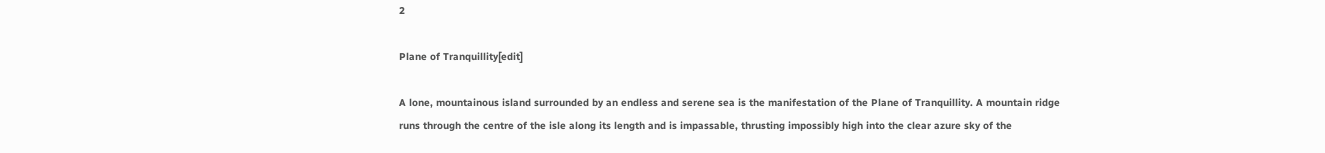2

Plane of Tranquillity[edit]

A lone, mountainous island surrounded by an endless and serene sea is the manifestation of the Plane of Tranquillity. A mountain ridge runs through the centre of the isle along its length and is impassable, thrusting impossibly high into the clear azure sky of the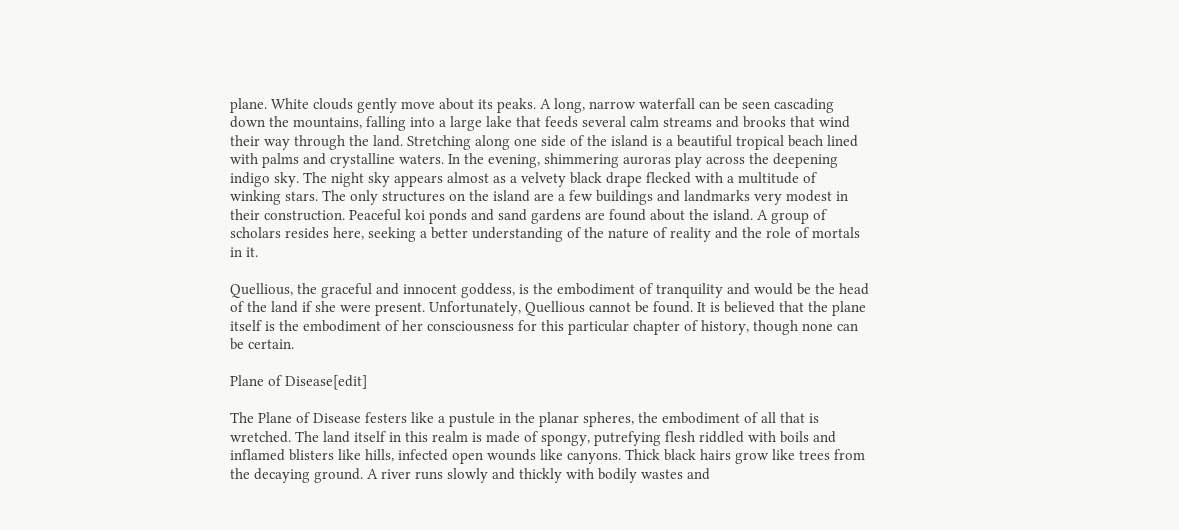plane. White clouds gently move about its peaks. A long, narrow waterfall can be seen cascading down the mountains, falling into a large lake that feeds several calm streams and brooks that wind their way through the land. Stretching along one side of the island is a beautiful tropical beach lined with palms and crystalline waters. In the evening, shimmering auroras play across the deepening indigo sky. The night sky appears almost as a velvety black drape flecked with a multitude of winking stars. The only structures on the island are a few buildings and landmarks very modest in their construction. Peaceful koi ponds and sand gardens are found about the island. A group of scholars resides here, seeking a better understanding of the nature of reality and the role of mortals in it.

Quellious, the graceful and innocent goddess, is the embodiment of tranquility and would be the head of the land if she were present. Unfortunately, Quellious cannot be found. It is believed that the plane itself is the embodiment of her consciousness for this particular chapter of history, though none can be certain.

Plane of Disease[edit]

The Plane of Disease festers like a pustule in the planar spheres, the embodiment of all that is wretched. The land itself in this realm is made of spongy, putrefying flesh riddled with boils and inflamed blisters like hills, infected open wounds like canyons. Thick black hairs grow like trees from the decaying ground. A river runs slowly and thickly with bodily wastes and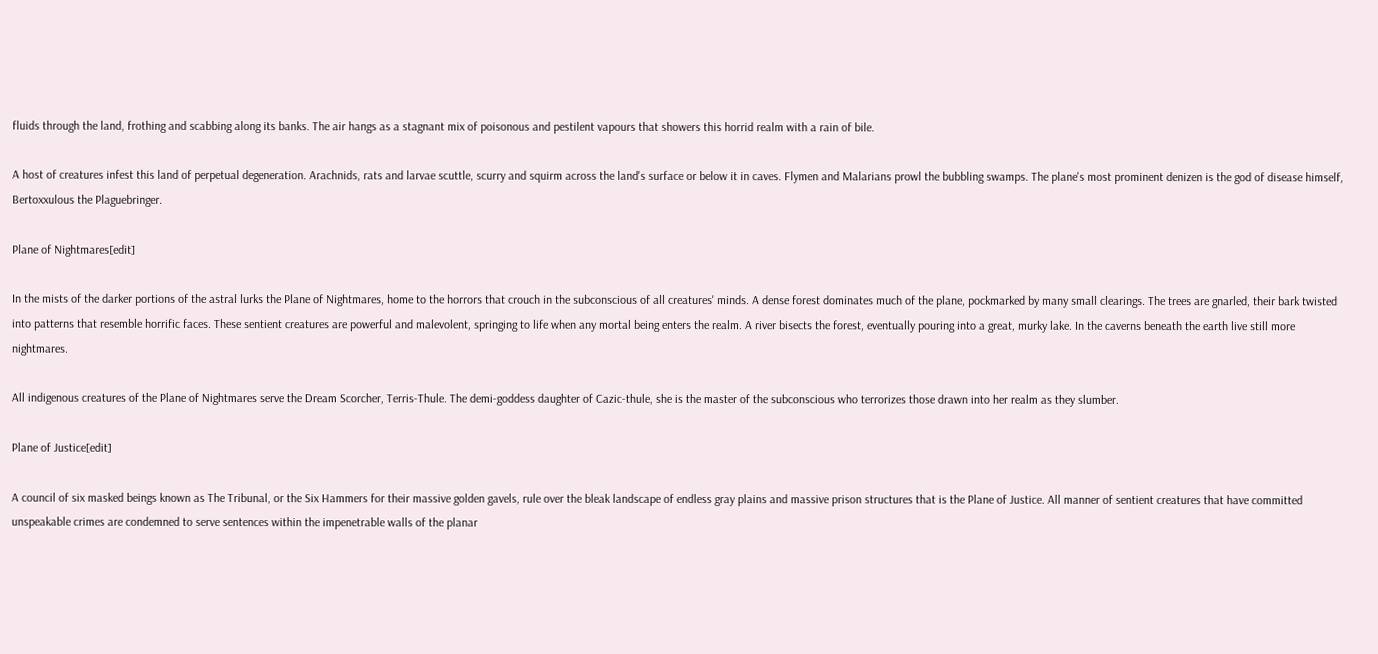fluids through the land, frothing and scabbing along its banks. The air hangs as a stagnant mix of poisonous and pestilent vapours that showers this horrid realm with a rain of bile.

A host of creatures infest this land of perpetual degeneration. Arachnids, rats and larvae scuttle, scurry and squirm across the land's surface or below it in caves. Flymen and Malarians prowl the bubbling swamps. The plane's most prominent denizen is the god of disease himself, Bertoxxulous the Plaguebringer.

Plane of Nightmares[edit]

In the mists of the darker portions of the astral lurks the Plane of Nightmares, home to the horrors that crouch in the subconscious of all creatures' minds. A dense forest dominates much of the plane, pockmarked by many small clearings. The trees are gnarled, their bark twisted into patterns that resemble horrific faces. These sentient creatures are powerful and malevolent, springing to life when any mortal being enters the realm. A river bisects the forest, eventually pouring into a great, murky lake. In the caverns beneath the earth live still more nightmares.

All indigenous creatures of the Plane of Nightmares serve the Dream Scorcher, Terris-Thule. The demi-goddess daughter of Cazic-thule, she is the master of the subconscious who terrorizes those drawn into her realm as they slumber.

Plane of Justice[edit]

A council of six masked beings known as The Tribunal, or the Six Hammers for their massive golden gavels, rule over the bleak landscape of endless gray plains and massive prison structures that is the Plane of Justice. All manner of sentient creatures that have committed unspeakable crimes are condemned to serve sentences within the impenetrable walls of the planar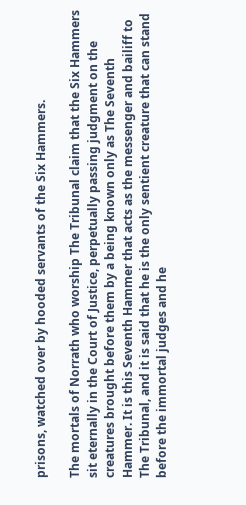prisons, watched over by hooded servants of the Six Hammers.

The mortals of Norrath who worship The Tribunal claim that the Six Hammers sit eternally in the Court of Justice, perpetually passing judgment on the creatures brought before them by a being known only as The Seventh Hammer. It is this Seventh Hammer that acts as the messenger and bailiff to The Tribunal, and it is said that he is the only sentient creature that can stand before the immortal judges and he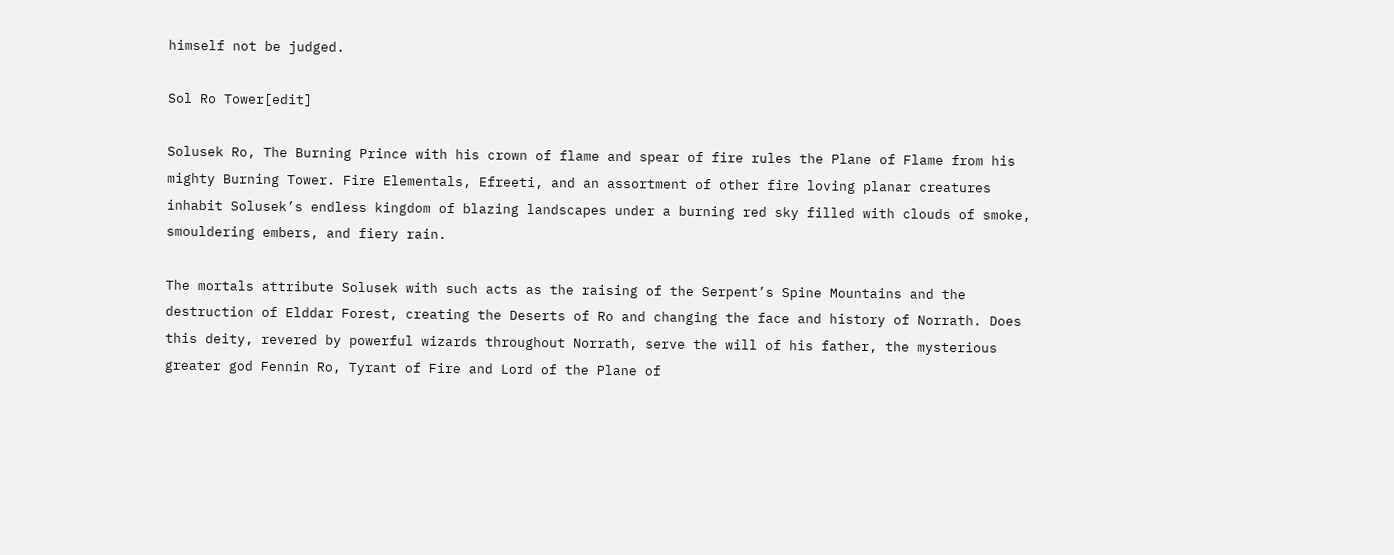himself not be judged.

Sol Ro Tower[edit]

Solusek Ro, The Burning Prince with his crown of flame and spear of fire rules the Plane of Flame from his mighty Burning Tower. Fire Elementals, Efreeti, and an assortment of other fire loving planar creatures inhabit Solusek’s endless kingdom of blazing landscapes under a burning red sky filled with clouds of smoke, smouldering embers, and fiery rain.

The mortals attribute Solusek with such acts as the raising of the Serpent’s Spine Mountains and the destruction of Elddar Forest, creating the Deserts of Ro and changing the face and history of Norrath. Does this deity, revered by powerful wizards throughout Norrath, serve the will of his father, the mysterious greater god Fennin Ro, Tyrant of Fire and Lord of the Plane of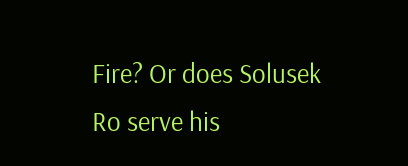Fire? Or does Solusek Ro serve his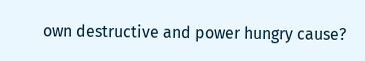own destructive and power hungry cause?